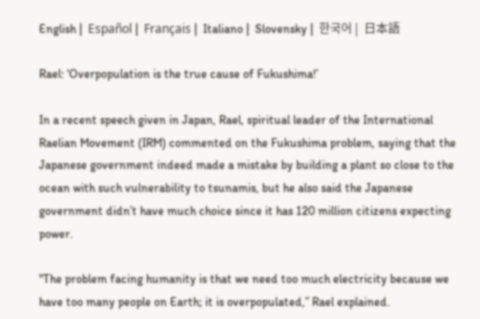English |  Español |  Français |  Italiano |  Slovensky |  한국어 |  日本語

Rael: ‘Overpopulation is the true cause of Fukushima!’

In a recent speech given in Japan, Rael, spiritual leader of the International Raelian Movement (IRM) commented on the Fukushima problem, saying that the Japanese government indeed made a mistake by building a plant so close to the ocean with such vulnerability to tsunamis, but he also said the Japanese government didn’t have much choice since it has 120 million citizens expecting power.

"The problem facing humanity is that we need too much electricity because we have too many people on Earth; it is overpopulated,” Rael explained.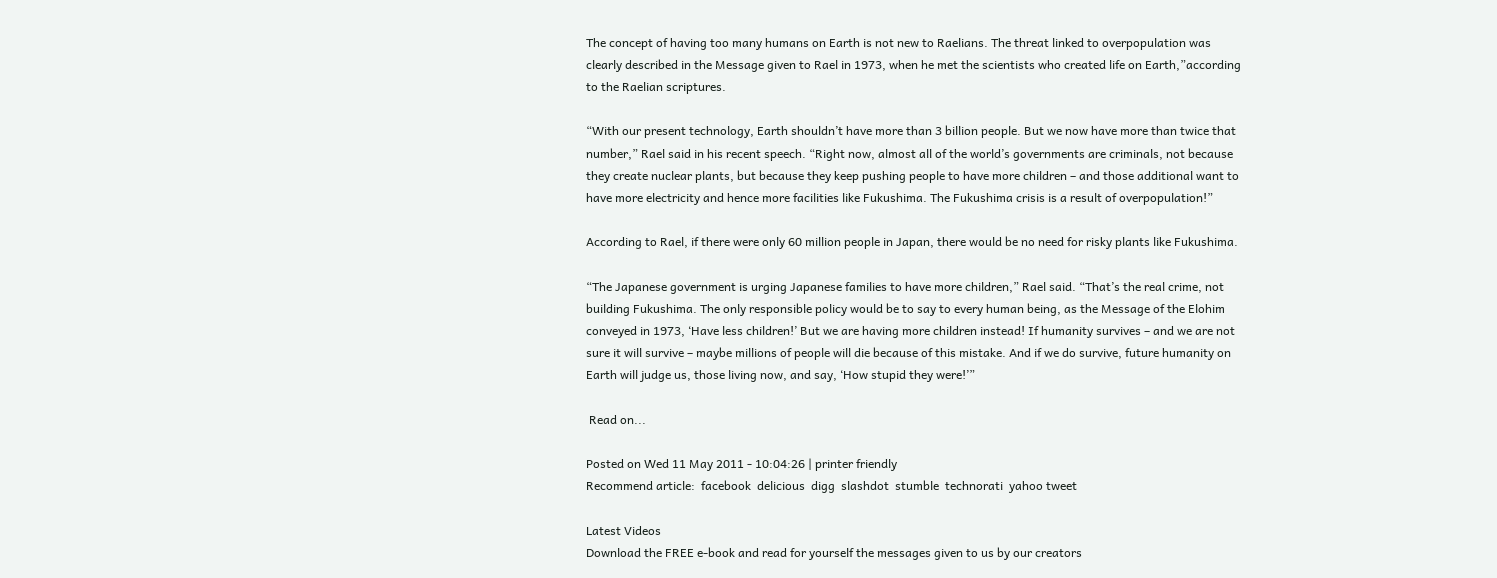The concept of having too many humans on Earth is not new to Raelians. The threat linked to overpopulation was clearly described in the Message given to Rael in 1973, when he met the scientists who created life on Earth,”according to the Raelian scriptures.

“With our present technology, Earth shouldn’t have more than 3 billion people. But we now have more than twice that number,” Rael said in his recent speech. “Right now, almost all of the world’s governments are criminals, not because they create nuclear plants, but because they keep pushing people to have more children – and those additional want to have more electricity and hence more facilities like Fukushima. The Fukushima crisis is a result of overpopulation!”

According to Rael, if there were only 60 million people in Japan, there would be no need for risky plants like Fukushima.

“The Japanese government is urging Japanese families to have more children,” Rael said. “That’s the real crime, not building Fukushima. The only responsible policy would be to say to every human being, as the Message of the Elohim conveyed in 1973, ‘Have less children!’ But we are having more children instead! If humanity survives – and we are not sure it will survive – maybe millions of people will die because of this mistake. And if we do survive, future humanity on Earth will judge us, those living now, and say, ‘How stupid they were!’”

 Read on...

Posted on Wed 11 May 2011 - 10:04:26 | printer friendly
Recommend article:  facebook  delicious  digg  slashdot  stumble  technorati  yahoo tweet

Latest Videos
Download the FREE e-book and read for yourself the messages given to us by our creators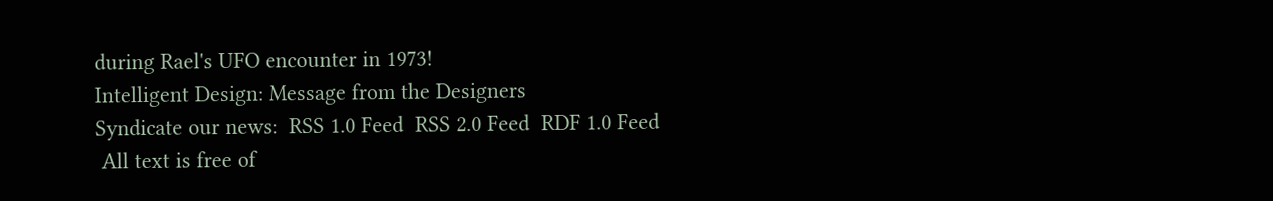during Rael's UFO encounter in 1973!
Intelligent Design: Message from the Designers
Syndicate our news:  RSS 1.0 Feed  RSS 2.0 Feed  RDF 1.0 Feed
 All text is free of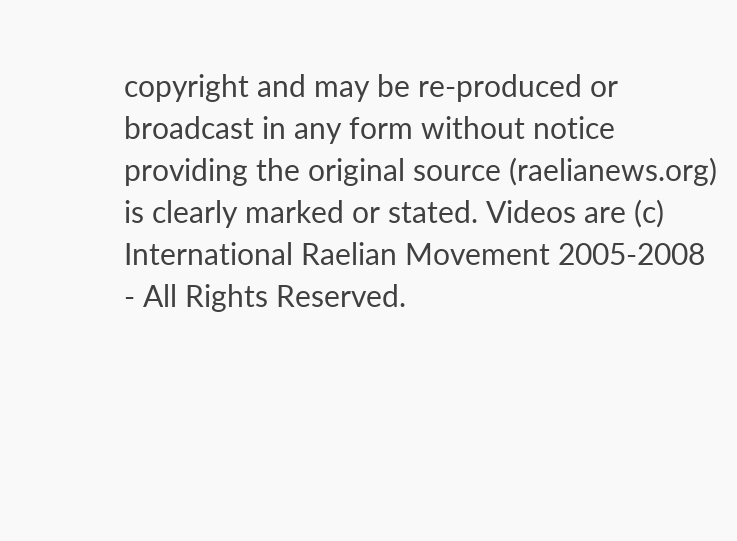copyright and may be re-produced or broadcast in any form without notice providing the original source (raelianews.org) is clearly marked or stated. Videos are (c) International Raelian Movement 2005-2008 - All Rights Reserved.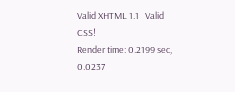Valid XHTML 1.1   Valid CSS!
Render time: 0.2199 sec, 0.0237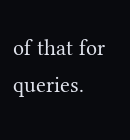of that for queries.